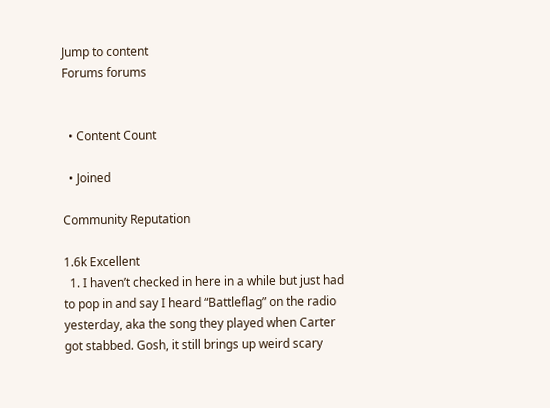Jump to content
Forums forums


  • Content Count

  • Joined

Community Reputation

1.6k Excellent
  1. I haven’t checked in here in a while but just had to pop in and say I heard “Battleflag” on the radio yesterday, aka the song they played when Carter got stabbed. Gosh, it still brings up weird scary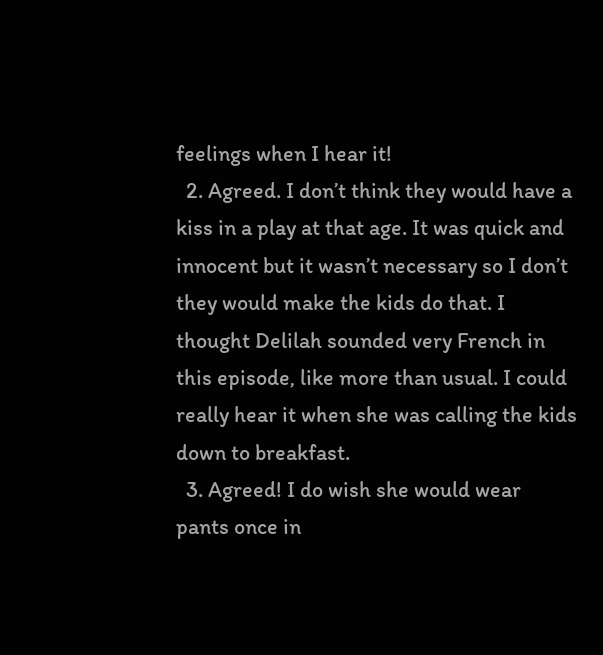feelings when I hear it!
  2. Agreed. I don’t think they would have a kiss in a play at that age. It was quick and innocent but it wasn’t necessary so I don’t they would make the kids do that. I thought Delilah sounded very French in this episode, like more than usual. I could really hear it when she was calling the kids down to breakfast.
  3. Agreed! I do wish she would wear pants once in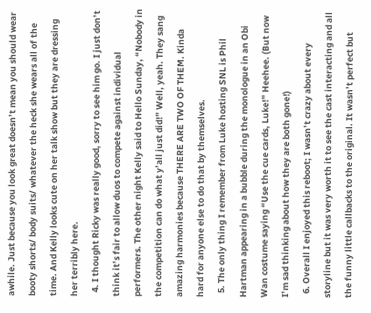awhile. Just because you look great doesn’t mean you should wear booty shorts/ body suits/ whatever the heck she wears all of the time. And Kelly looks cute on her talk show but they are dressing her terribly here.
  4. I thought Ricky was really good, sorry to see him go. I just don’t think it’s fair to allow duos to compete against individual performers. The other night Kelly said to Hello Sunday, “Nobody in the competition can do what y’all just did!” Well, yeah. They sang amazing harmonies because THERE ARE TWO OF THEM. Kinda hard for anyone else to do that by themselves.
  5. The only thing I remember from Luke hosting SNL is Phil Hartman appearing in a bubble during the monologue in an Obi Wan costume saying “Use the cue cards, Luke!” Heehee. (But now I’m sad thinking about how they are both gone!)
  6. Overall I enjoyed this reboot; I wasn’t crazy about every storyline but it was very worth it to see the cast interacting and all the funny little callbacks to the original. It wasn’t perfect but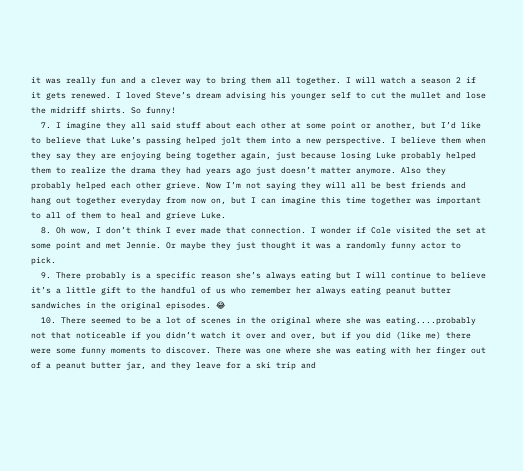it was really fun and a clever way to bring them all together. I will watch a season 2 if it gets renewed. I loved Steve’s dream advising his younger self to cut the mullet and lose the midriff shirts. So funny!
  7. I imagine they all said stuff about each other at some point or another, but I’d like to believe that Luke’s passing helped jolt them into a new perspective. I believe them when they say they are enjoying being together again, just because losing Luke probably helped them to realize the drama they had years ago just doesn’t matter anymore. Also they probably helped each other grieve. Now I’m not saying they will all be best friends and hang out together everyday from now on, but I can imagine this time together was important to all of them to heal and grieve Luke.
  8. Oh wow, I don’t think I ever made that connection. I wonder if Cole visited the set at some point and met Jennie. Or maybe they just thought it was a randomly funny actor to pick.
  9. There probably is a specific reason she’s always eating but I will continue to believe it’s a little gift to the handful of us who remember her always eating peanut butter sandwiches in the original episodes. 😂
  10. There seemed to be a lot of scenes in the original where she was eating....probably not that noticeable if you didn’t watch it over and over, but if you did (like me) there were some funny moments to discover. There was one where she was eating with her finger out of a peanut butter jar, and they leave for a ski trip and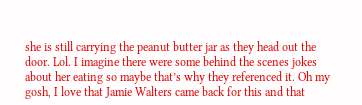she is still carrying the peanut butter jar as they head out the door. Lol. I imagine there were some behind the scenes jokes about her eating so maybe that’s why they referenced it. Oh my gosh, I love that Jamie Walters came back for this and that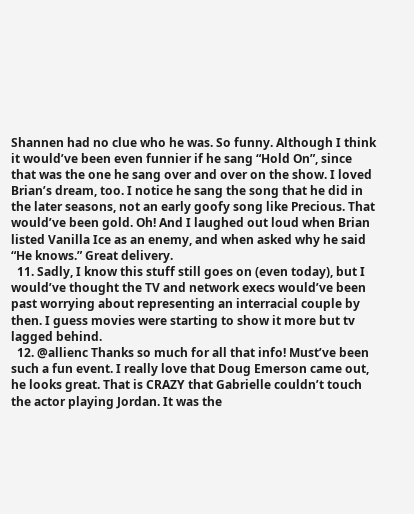Shannen had no clue who he was. So funny. Although I think it would’ve been even funnier if he sang “Hold On”, since that was the one he sang over and over on the show. I loved Brian’s dream, too. I notice he sang the song that he did in the later seasons, not an early goofy song like Precious. That would’ve been gold. Oh! And I laughed out loud when Brian listed Vanilla Ice as an enemy, and when asked why he said “He knows.” Great delivery.
  11. Sadly, I know this stuff still goes on (even today), but I would’ve thought the TV and network execs would’ve been past worrying about representing an interracial couple by then. I guess movies were starting to show it more but tv lagged behind.
  12. @allienc Thanks so much for all that info! Must’ve been such a fun event. I really love that Doug Emerson came out, he looks great. That is CRAZY that Gabrielle couldn’t touch the actor playing Jordan. It was the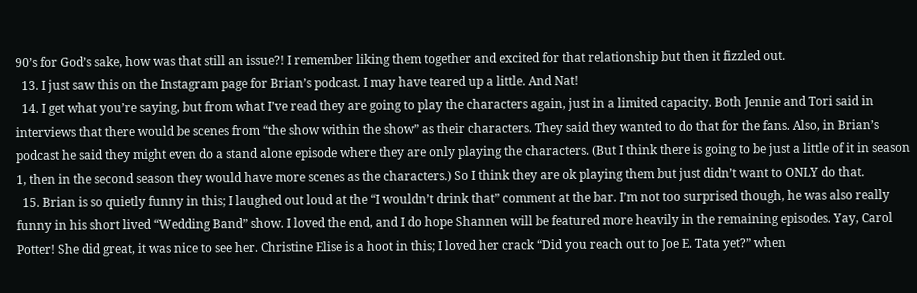90’s for God’s sake, how was that still an issue?! I remember liking them together and excited for that relationship but then it fizzled out.
  13. I just saw this on the Instagram page for Brian’s podcast. I may have teared up a little. And Nat!
  14. I get what you’re saying, but from what I’ve read they are going to play the characters again, just in a limited capacity. Both Jennie and Tori said in interviews that there would be scenes from “the show within the show” as their characters. They said they wanted to do that for the fans. Also, in Brian’s podcast he said they might even do a stand alone episode where they are only playing the characters. (But I think there is going to be just a little of it in season 1, then in the second season they would have more scenes as the characters.) So I think they are ok playing them but just didn’t want to ONLY do that.
  15. Brian is so quietly funny in this; I laughed out loud at the “I wouldn’t drink that” comment at the bar. I’m not too surprised though, he was also really funny in his short lived “Wedding Band” show. I loved the end, and I do hope Shannen will be featured more heavily in the remaining episodes. Yay, Carol Potter! She did great, it was nice to see her. Christine Elise is a hoot in this; I loved her crack “Did you reach out to Joe E. Tata yet?” when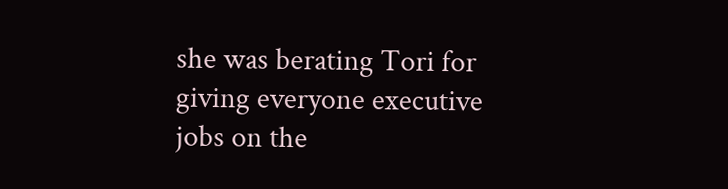she was berating Tori for giving everyone executive jobs on the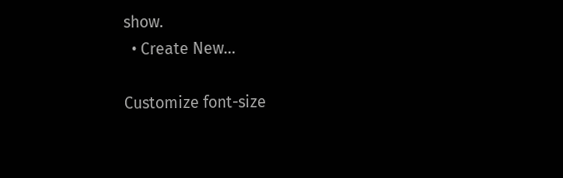show.
  • Create New...

Customize font-size